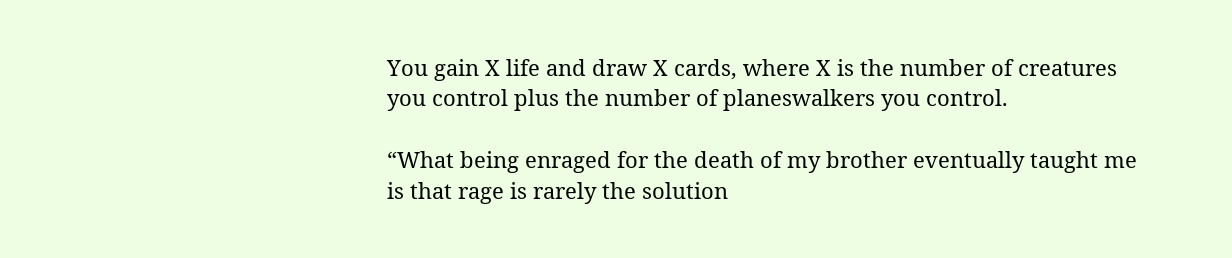You gain X life and draw X cards, where X is the number of creatures you control plus the number of planeswalkers you control.

“What being enraged for the death of my brother eventually taught me is that rage is rarely the solution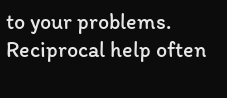to your problems. Reciprocal help often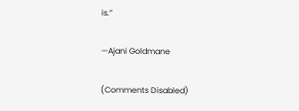is.”

—Ajani Goldmane

(Comments Disabled)